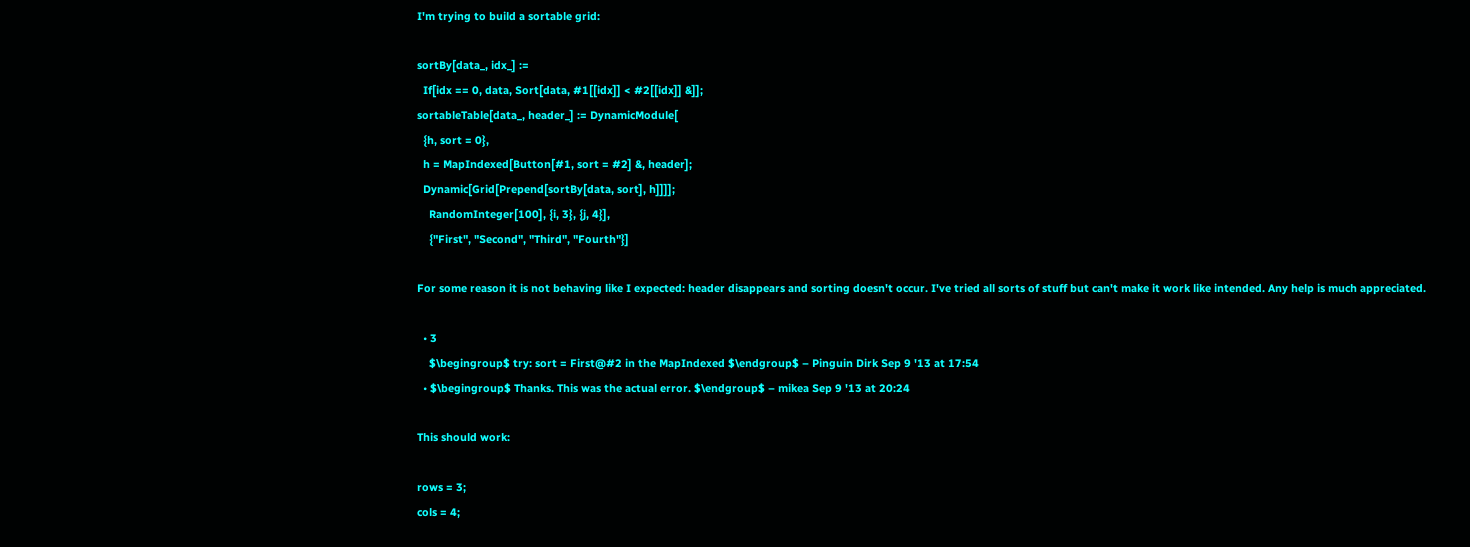I'm trying to build a sortable grid:

sortBy[data_, idx_] :=
  If[idx == 0, data, Sort[data, #1[[idx]] < #2[[idx]] &]];
sortableTable[data_, header_] := DynamicModule[
  {h, sort = 0},
  h = MapIndexed[Button[#1, sort = #2] &, header];
  Dynamic[Grid[Prepend[sortBy[data, sort], h]]]];
    RandomInteger[100], {i, 3}, {j, 4}],
    {"First", "Second", "Third", "Fourth"}]

For some reason it is not behaving like I expected: header disappears and sorting doesn't occur. I've tried all sorts of stuff but can't make it work like intended. Any help is much appreciated.

  • 3
    $\begingroup$ try: sort = First@#2 in the MapIndexed $\endgroup$ – Pinguin Dirk Sep 9 '13 at 17:54
  • $\begingroup$ Thanks. This was the actual error. $\endgroup$ – mikea Sep 9 '13 at 20:24

This should work:

rows = 3;
cols = 4;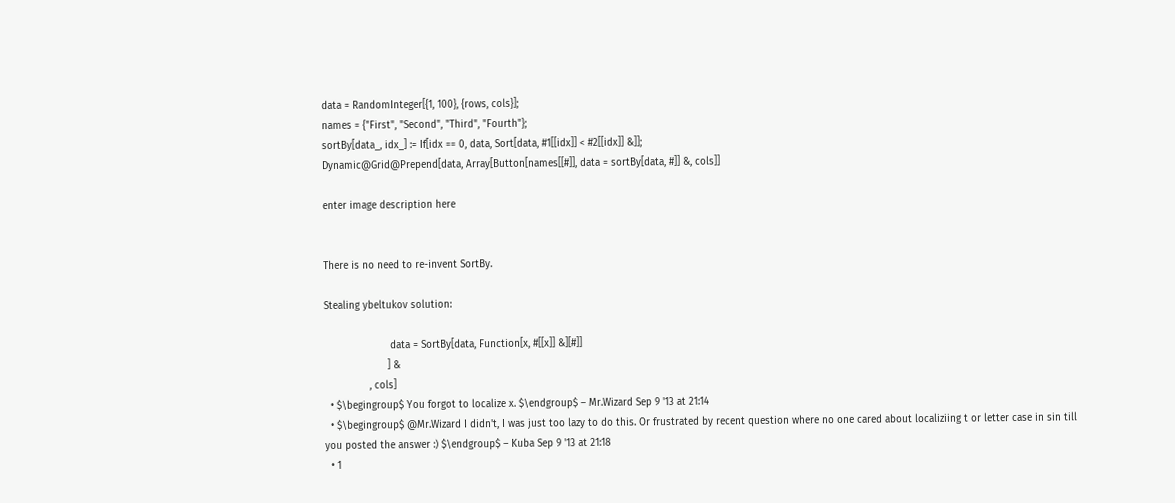data = RandomInteger[{1, 100}, {rows, cols}];
names = {"First", "Second", "Third", "Fourth"};
sortBy[data_, idx_] := If[idx == 0, data, Sort[data, #1[[idx]] < #2[[idx]] &]];
Dynamic@Grid@Prepend[data, Array[Button[names[[#]], data = sortBy[data, #]] &, cols]]

enter image description here


There is no need to re-invent SortBy.

Stealing ybeltukov solution:

                      data = SortBy[data, Function[x, #[[x]] &][#]]
                     ] &
               , cols]
  • $\begingroup$ You forgot to localize x. $\endgroup$ – Mr.Wizard Sep 9 '13 at 21:14
  • $\begingroup$ @Mr.Wizard I didn't, I was just too lazy to do this. Or frustrated by recent question where no one cared about localiziing t or letter case in sin till you posted the answer :) $\endgroup$ – Kuba Sep 9 '13 at 21:18
  • 1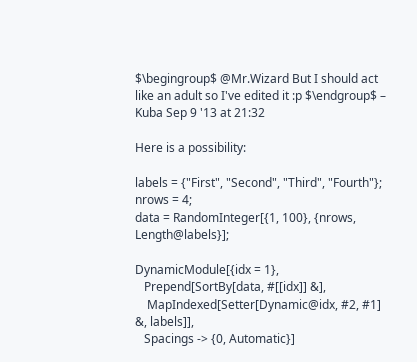$\begingroup$ @Mr.Wizard But I should act like an adult so I've edited it :p $\endgroup$ – Kuba Sep 9 '13 at 21:32

Here is a possibility:

labels = {"First", "Second", "Third", "Fourth"};
nrows = 4;
data = RandomInteger[{1, 100}, {nrows, Length@labels}];

DynamicModule[{idx = 1},
   Prepend[SortBy[data, #[[idx]] &],
    MapIndexed[Setter[Dynamic@idx, #2, #1] &, labels]],
   Spacings -> {0, Automatic}]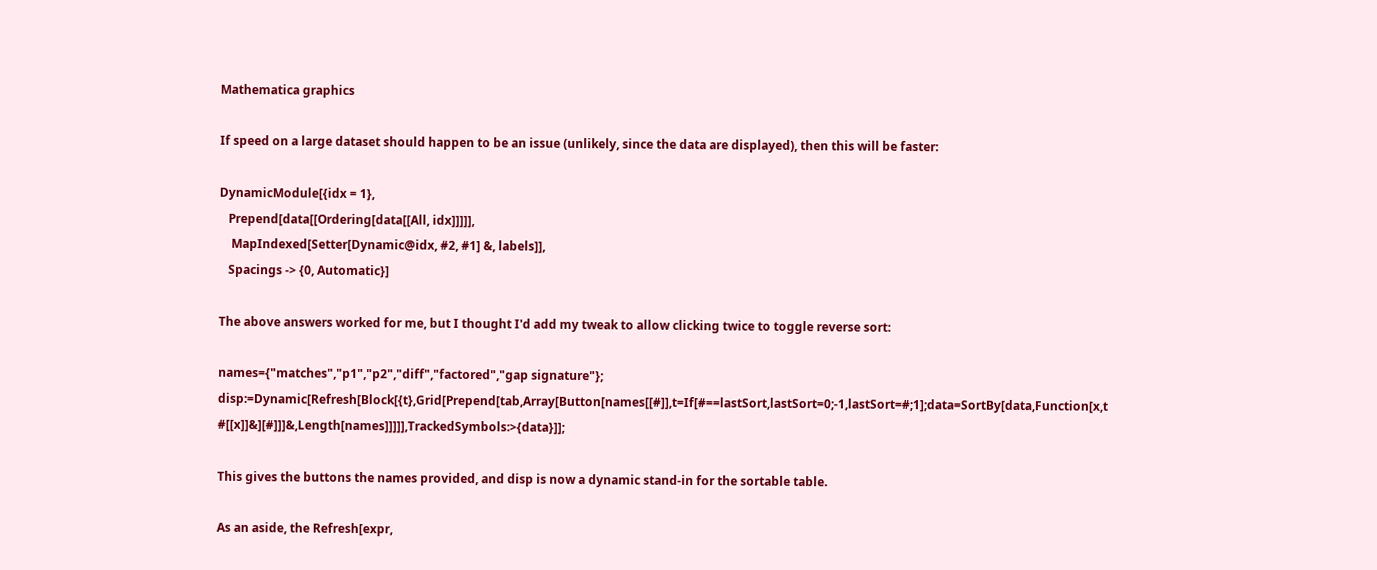Mathematica graphics

If speed on a large dataset should happen to be an issue (unlikely, since the data are displayed), then this will be faster:

DynamicModule[{idx = 1},
   Prepend[data[[Ordering[data[[All, idx]]]]],
    MapIndexed[Setter[Dynamic@idx, #2, #1] &, labels]],
   Spacings -> {0, Automatic}]

The above answers worked for me, but I thought I'd add my tweak to allow clicking twice to toggle reverse sort:

names={"matches","p1","p2","diff","factored","gap signature"};
disp:=Dynamic[Refresh[Block[{t},Grid[Prepend[tab,Array[Button[names[[#]],t=If[#==lastSort,lastSort=0;-1,lastSort=#;1];data=SortBy[data,Function[x,t #[[x]]&][#]]]&,Length[names]]]]],TrackedSymbols:>{data}]];

This gives the buttons the names provided, and disp is now a dynamic stand-in for the sortable table.

As an aside, the Refresh[expr,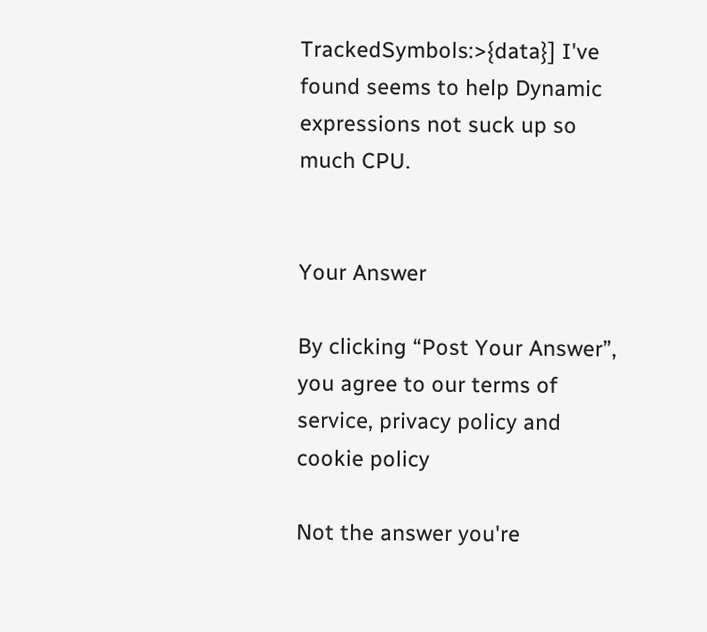TrackedSymbols:>{data}] I've found seems to help Dynamic expressions not suck up so much CPU.


Your Answer

By clicking “Post Your Answer”, you agree to our terms of service, privacy policy and cookie policy

Not the answer you're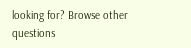looking for? Browse other questions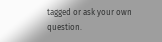tagged or ask your own question.